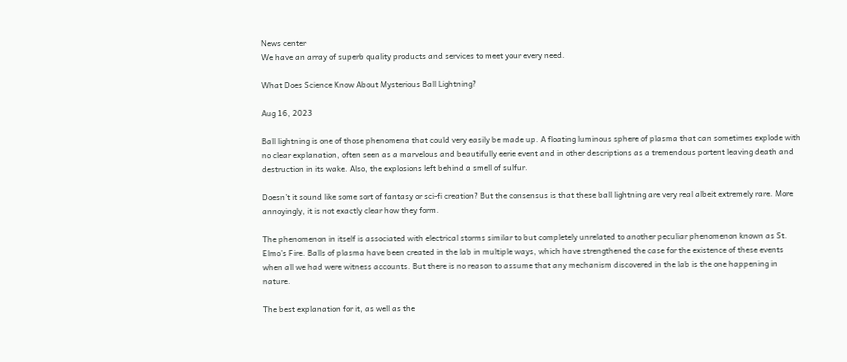News center
We have an array of superb quality products and services to meet your every need.

What Does Science Know About Mysterious Ball Lightning?

Aug 16, 2023

Ball lightning is one of those phenomena that could very easily be made up. A floating luminous sphere of plasma that can sometimes explode with no clear explanation, often seen as a marvelous and beautifully eerie event and in other descriptions as a tremendous portent leaving death and destruction in its wake. Also, the explosions left behind a smell of sulfur.

Doesn’t it sound like some sort of fantasy or sci-fi creation? But the consensus is that these ball lightning are very real albeit extremely rare. More annoyingly, it is not exactly clear how they form.

The phenomenon in itself is associated with electrical storms similar to but completely unrelated to another peculiar phenomenon known as St. Elmo’s Fire. Balls of plasma have been created in the lab in multiple ways, which have strengthened the case for the existence of these events when all we had were witness accounts. But there is no reason to assume that any mechanism discovered in the lab is the one happening in nature.

The best explanation for it, as well as the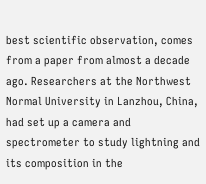best scientific observation, comes from a paper from almost a decade ago. Researchers at the Northwest Normal University in Lanzhou, China, had set up a camera and spectrometer to study lightning and its composition in the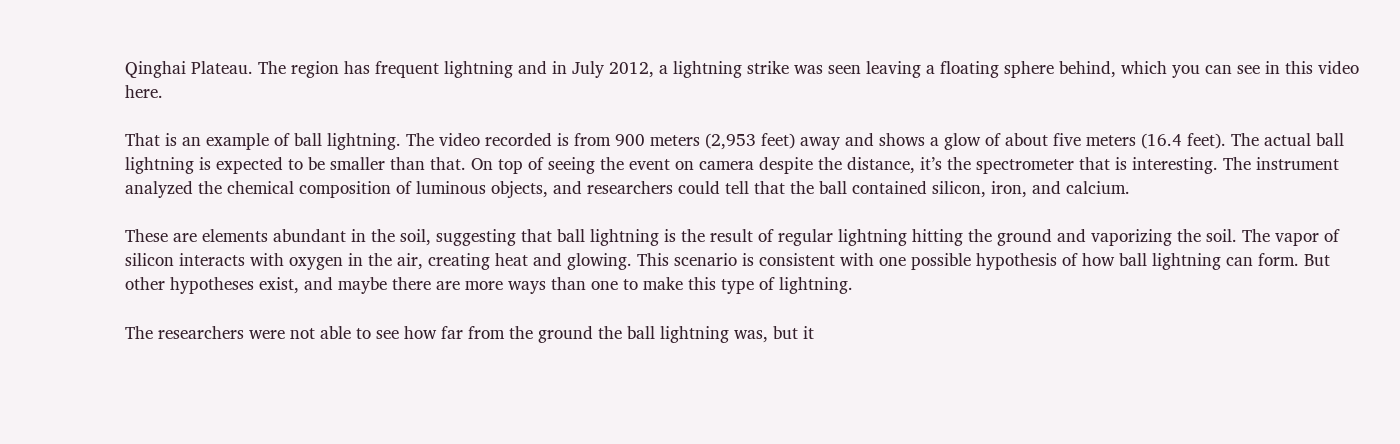Qinghai Plateau. The region has frequent lightning and in July 2012, a lightning strike was seen leaving a floating sphere behind, which you can see in this video here.

That is an example of ball lightning. The video recorded is from 900 meters (2,953 feet) away and shows a glow of about five meters (16.4 feet). The actual ball lightning is expected to be smaller than that. On top of seeing the event on camera despite the distance, it’s the spectrometer that is interesting. The instrument analyzed the chemical composition of luminous objects, and researchers could tell that the ball contained silicon, iron, and calcium.

These are elements abundant in the soil, suggesting that ball lightning is the result of regular lightning hitting the ground and vaporizing the soil. The vapor of silicon interacts with oxygen in the air, creating heat and glowing. This scenario is consistent with one possible hypothesis of how ball lightning can form. But other hypotheses exist, and maybe there are more ways than one to make this type of lightning.

The researchers were not able to see how far from the ground the ball lightning was, but it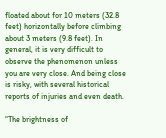floated about for 10 meters (32.8 feet) horizontally before climbing about 3 meters (9.8 feet). In general, it is very difficult to observe the phenomenon unless you are very close. And being close is risky, with several historical reports of injuries and even death.

“The brightness of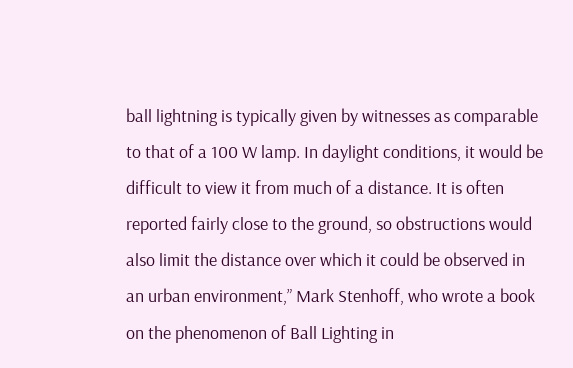ball lightning is typically given by witnesses as comparable to that of a 100 W lamp. In daylight conditions, it would be difficult to view it from much of a distance. It is often reported fairly close to the ground, so obstructions would also limit the distance over which it could be observed in an urban environment,” Mark Stenhoff, who wrote a book on the phenomenon of Ball Lighting in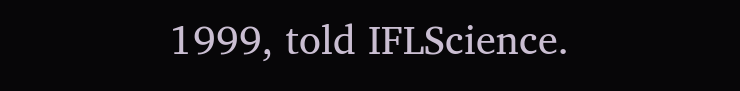1999, told IFLScience.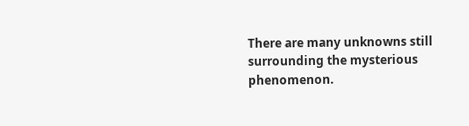There are many unknowns still surrounding the mysterious phenomenon.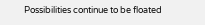Possibilities continue to be floated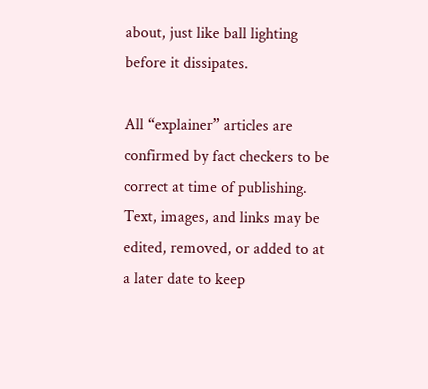about, just like ball lighting before it dissipates.

All “explainer” articles are confirmed by fact checkers to be correct at time of publishing. Text, images, and links may be edited, removed, or added to at a later date to keep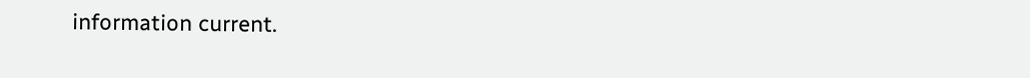information current.